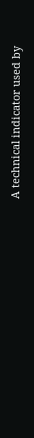A technical indicator used by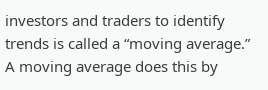investors and traders to identify trends is called a “moving average.” A moving average does this by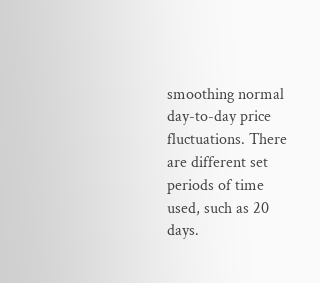smoothing normal day-to-day price fluctuations. There are different set periods of time used, such as 20 days.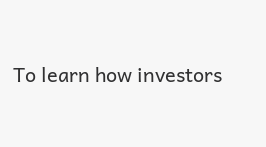To learn how investors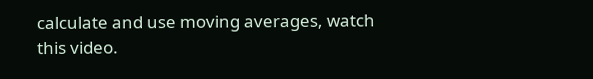calculate and use moving averages, watch this video.